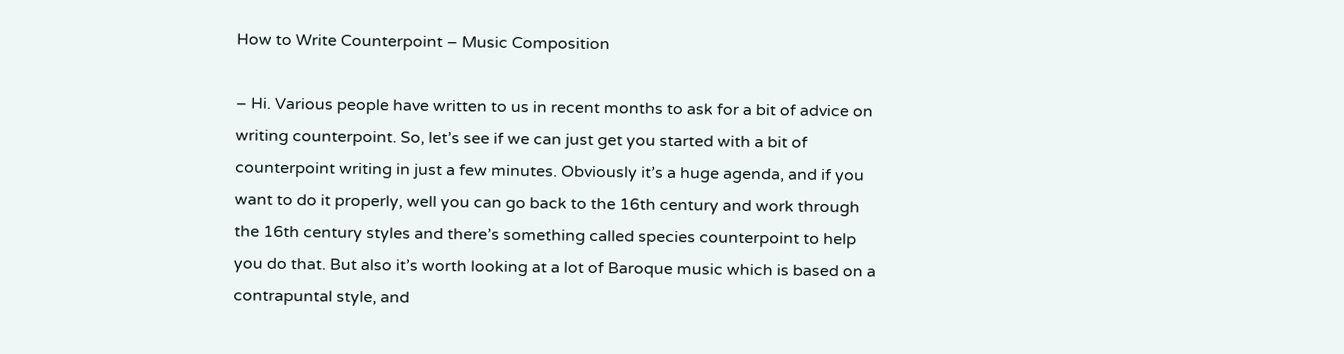How to Write Counterpoint – Music Composition

– Hi. Various people have written to us in recent months to ask for a bit of advice on writing counterpoint. So, let’s see if we can just get you started with a bit of counterpoint writing in just a few minutes. Obviously it’s a huge agenda, and if you want to do it properly, well you can go back to the 16th century and work through the 16th century styles and there’s something called species counterpoint to help you do that. But also it’s worth looking at a lot of Baroque music which is based on a contrapuntal style, and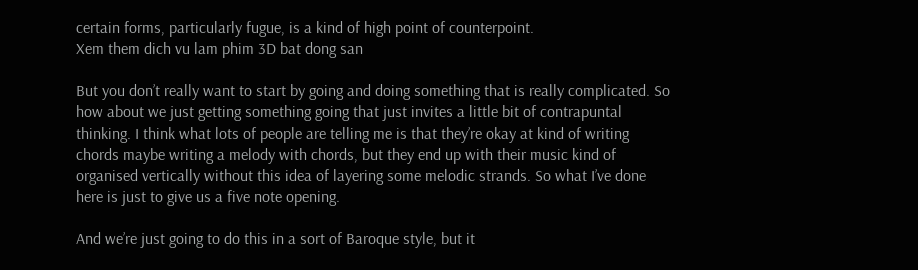certain forms, particularly fugue, is a kind of high point of counterpoint.
Xem them dich vu lam phim 3D bat dong san

But you don’t really want to start by going and doing something that is really complicated. So how about we just getting something going that just invites a little bit of contrapuntal thinking. I think what lots of people are telling me is that they’re okay at kind of writing chords maybe writing a melody with chords, but they end up with their music kind of organised vertically without this idea of layering some melodic strands. So what I’ve done here is just to give us a five note opening.

And we’re just going to do this in a sort of Baroque style, but it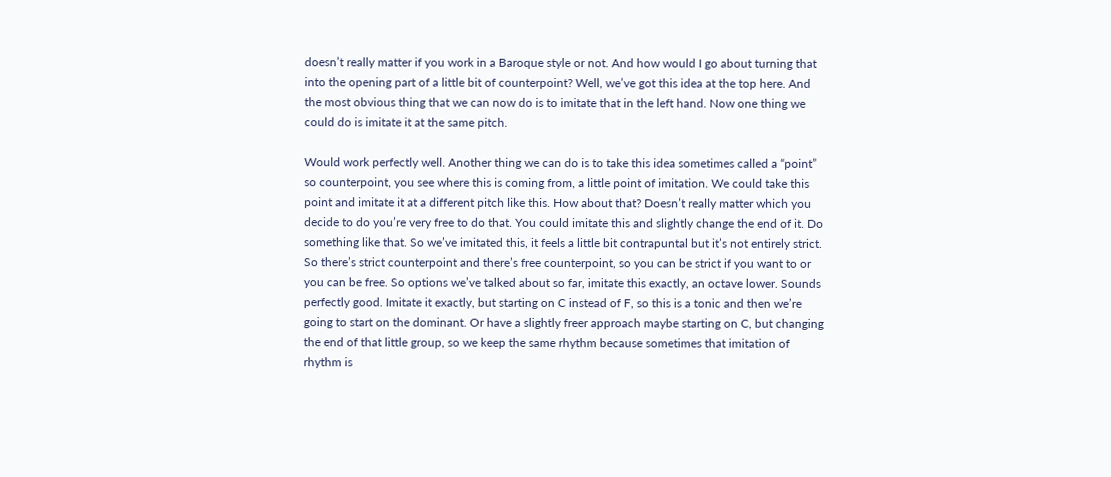doesn’t really matter if you work in a Baroque style or not. And how would I go about turning that into the opening part of a little bit of counterpoint? Well, we’ve got this idea at the top here. And the most obvious thing that we can now do is to imitate that in the left hand. Now one thing we could do is imitate it at the same pitch.

Would work perfectly well. Another thing we can do is to take this idea sometimes called a “point” so counterpoint, you see where this is coming from, a little point of imitation. We could take this point and imitate it at a different pitch like this. How about that? Doesn’t really matter which you decide to do you’re very free to do that. You could imitate this and slightly change the end of it. Do something like that. So we’ve imitated this, it feels a little bit contrapuntal but it’s not entirely strict. So there’s strict counterpoint and there’s free counterpoint, so you can be strict if you want to or you can be free. So options we’ve talked about so far, imitate this exactly, an octave lower. Sounds perfectly good. Imitate it exactly, but starting on C instead of F, so this is a tonic and then we’re going to start on the dominant. Or have a slightly freer approach maybe starting on C, but changing the end of that little group, so we keep the same rhythm because sometimes that imitation of rhythm is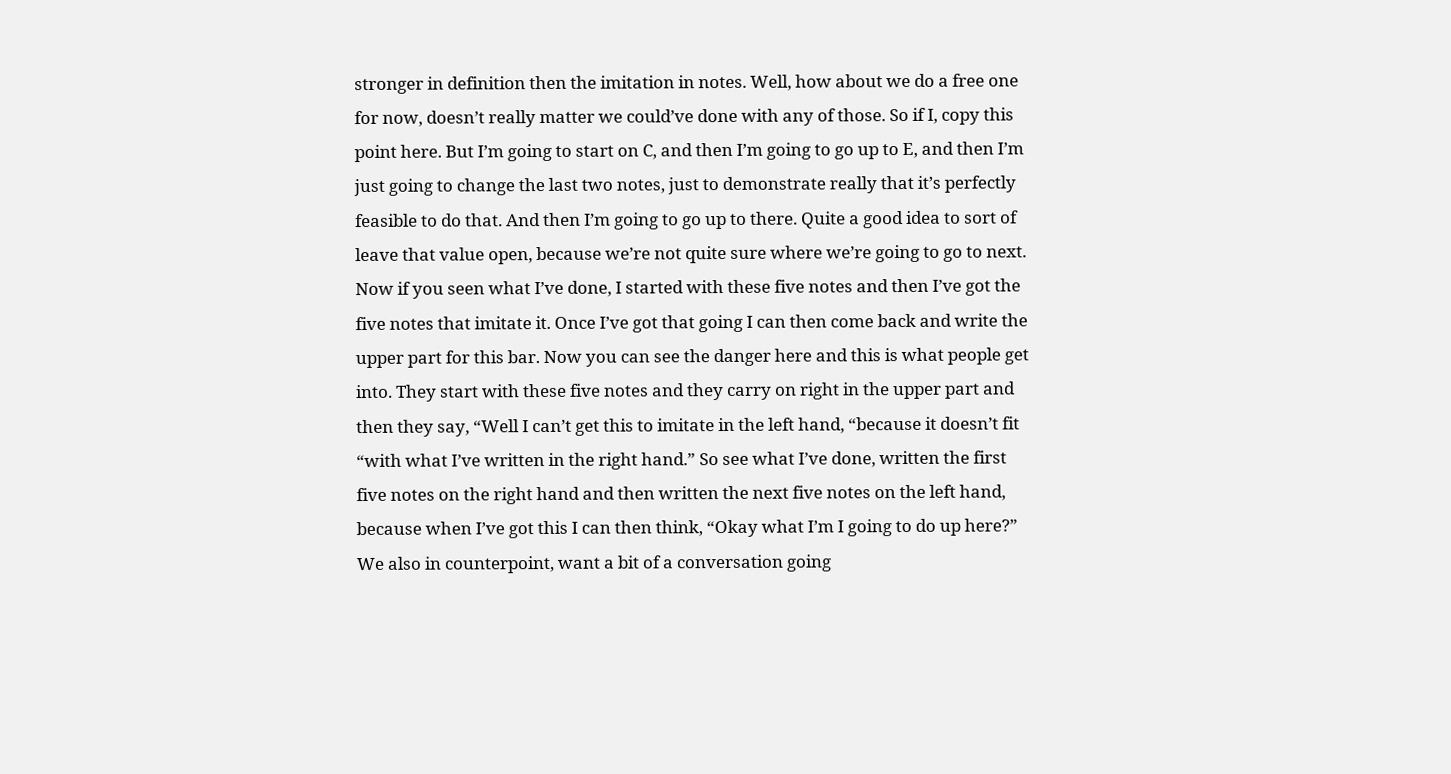stronger in definition then the imitation in notes. Well, how about we do a free one for now, doesn’t really matter we could’ve done with any of those. So if I, copy this point here. But I’m going to start on C, and then I’m going to go up to E, and then I’m just going to change the last two notes, just to demonstrate really that it’s perfectly feasible to do that. And then I’m going to go up to there. Quite a good idea to sort of leave that value open, because we’re not quite sure where we’re going to go to next. Now if you seen what I’ve done, I started with these five notes and then I’ve got the five notes that imitate it. Once I’ve got that going I can then come back and write the upper part for this bar. Now you can see the danger here and this is what people get into. They start with these five notes and they carry on right in the upper part and then they say, “Well I can’t get this to imitate in the left hand, “because it doesn’t fit “with what I’ve written in the right hand.” So see what I’ve done, written the first five notes on the right hand and then written the next five notes on the left hand, because when I’ve got this I can then think, “Okay what I’m I going to do up here?” We also in counterpoint, want a bit of a conversation going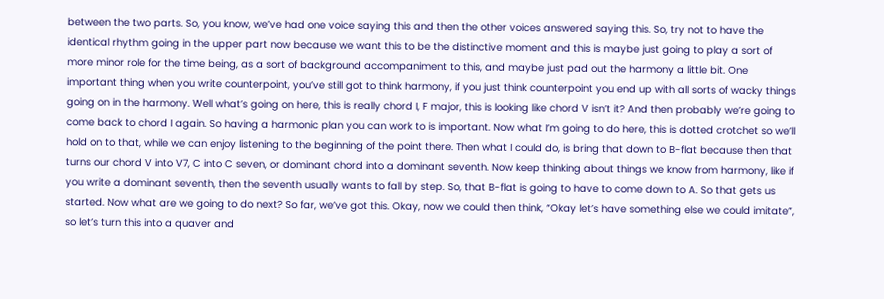between the two parts. So, you know, we’ve had one voice saying this and then the other voices answered saying this. So, try not to have the identical rhythm going in the upper part now because we want this to be the distinctive moment and this is maybe just going to play a sort of more minor role for the time being, as a sort of background accompaniment to this, and maybe just pad out the harmony a little bit. One important thing when you write counterpoint, you’ve still got to think harmony, if you just think counterpoint you end up with all sorts of wacky things going on in the harmony. Well what’s going on here, this is really chord I, F major, this is looking like chord V isn’t it? And then probably we’re going to come back to chord I again. So having a harmonic plan you can work to is important. Now what I’m going to do here, this is dotted crotchet so we’ll hold on to that, while we can enjoy listening to the beginning of the point there. Then what I could do, is bring that down to B-flat because then that turns our chord V into V7, C into C seven, or dominant chord into a dominant seventh. Now keep thinking about things we know from harmony, like if you write a dominant seventh, then the seventh usually wants to fall by step. So, that B-flat is going to have to come down to A. So that gets us started. Now what are we going to do next? So far, we’ve got this. Okay, now we could then think, “Okay let’s have something else we could imitate”, so let’s turn this into a quaver and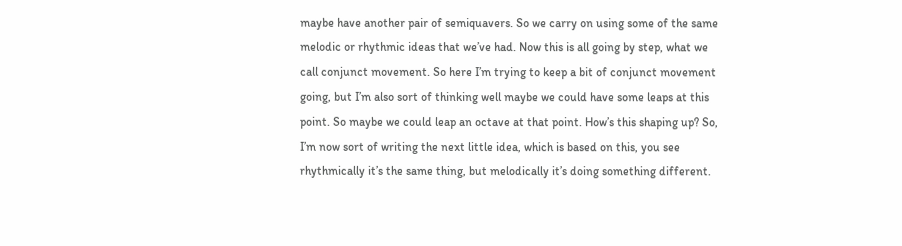maybe have another pair of semiquavers. So we carry on using some of the same melodic or rhythmic ideas that we’ve had. Now this is all going by step, what we call conjunct movement. So here I’m trying to keep a bit of conjunct movement going, but I’m also sort of thinking well maybe we could have some leaps at this point. So maybe we could leap an octave at that point. How’s this shaping up? So, I’m now sort of writing the next little idea, which is based on this, you see rhythmically it’s the same thing, but melodically it’s doing something different.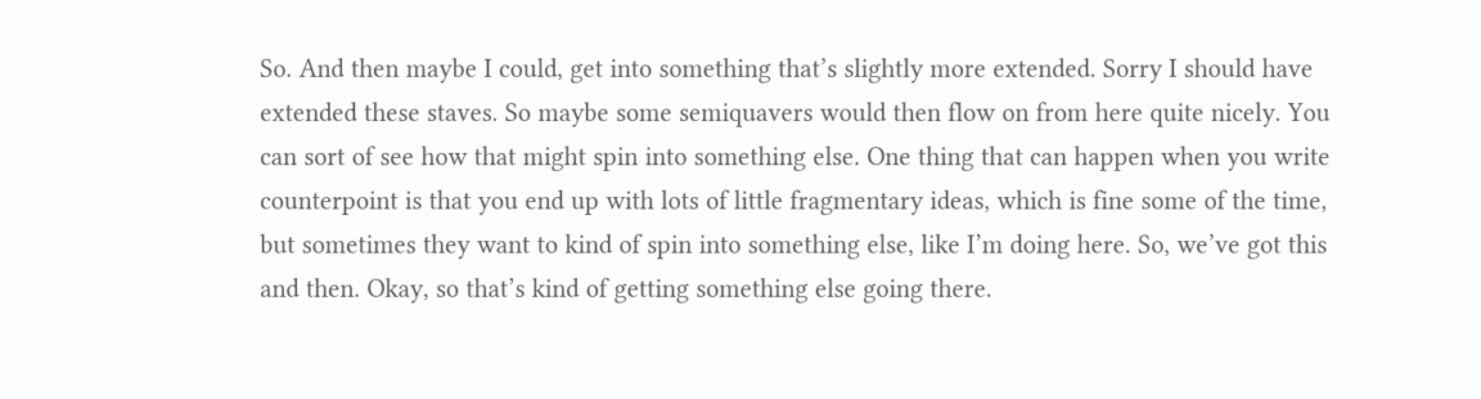So. And then maybe I could, get into something that’s slightly more extended. Sorry I should have extended these staves. So maybe some semiquavers would then flow on from here quite nicely. You can sort of see how that might spin into something else. One thing that can happen when you write counterpoint is that you end up with lots of little fragmentary ideas, which is fine some of the time, but sometimes they want to kind of spin into something else, like I’m doing here. So, we’ve got this and then. Okay, so that’s kind of getting something else going there.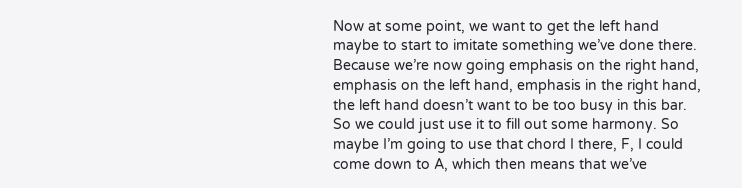Now at some point, we want to get the left hand maybe to start to imitate something we’ve done there. Because we’re now going emphasis on the right hand, emphasis on the left hand, emphasis in the right hand, the left hand doesn’t want to be too busy in this bar. So we could just use it to fill out some harmony. So maybe I’m going to use that chord I there, F, I could come down to A, which then means that we’ve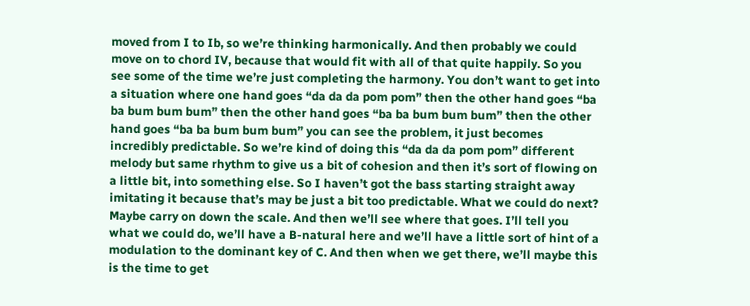moved from I to Ib, so we’re thinking harmonically. And then probably we could move on to chord IV, because that would fit with all of that quite happily. So you see some of the time we’re just completing the harmony. You don’t want to get into a situation where one hand goes “da da da pom pom” then the other hand goes “ba ba bum bum bum” then the other hand goes “ba ba bum bum bum” then the other hand goes “ba ba bum bum bum” you can see the problem, it just becomes incredibly predictable. So we’re kind of doing this “da da da pom pom” different melody but same rhythm to give us a bit of cohesion and then it’s sort of flowing on a little bit, into something else. So I haven’t got the bass starting straight away imitating it because that’s may be just a bit too predictable. What we could do next? Maybe carry on down the scale. And then we’ll see where that goes. I’ll tell you what we could do, we’ll have a B-natural here and we’ll have a little sort of hint of a modulation to the dominant key of C. And then when we get there, we’ll maybe this is the time to get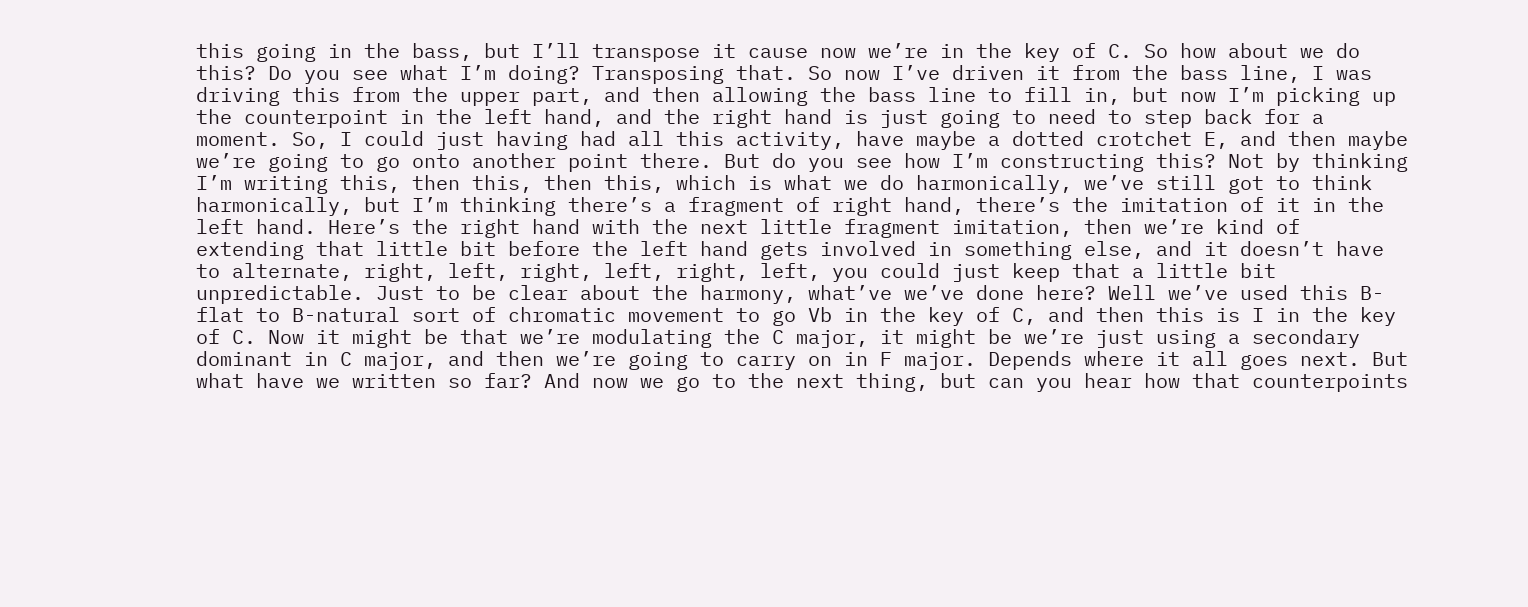this going in the bass, but I’ll transpose it cause now we’re in the key of C. So how about we do this? Do you see what I’m doing? Transposing that. So now I’ve driven it from the bass line, I was driving this from the upper part, and then allowing the bass line to fill in, but now I’m picking up the counterpoint in the left hand, and the right hand is just going to need to step back for a moment. So, I could just having had all this activity, have maybe a dotted crotchet E, and then maybe we’re going to go onto another point there. But do you see how I’m constructing this? Not by thinking I’m writing this, then this, then this, which is what we do harmonically, we’ve still got to think harmonically, but I’m thinking there’s a fragment of right hand, there’s the imitation of it in the left hand. Here’s the right hand with the next little fragment imitation, then we’re kind of extending that little bit before the left hand gets involved in something else, and it doesn’t have to alternate, right, left, right, left, right, left, you could just keep that a little bit unpredictable. Just to be clear about the harmony, what’ve we’ve done here? Well we’ve used this B-flat to B-natural sort of chromatic movement to go Vb in the key of C, and then this is I in the key of C. Now it might be that we’re modulating the C major, it might be we’re just using a secondary dominant in C major, and then we’re going to carry on in F major. Depends where it all goes next. But what have we written so far? And now we go to the next thing, but can you hear how that counterpoints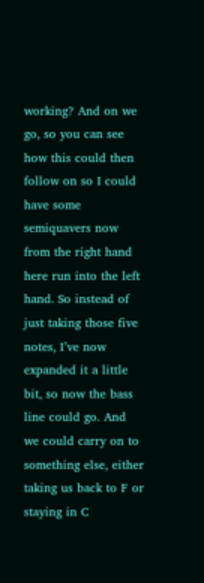working? And on we go, so you can see how this could then follow on so I could have some semiquavers now from the right hand here run into the left hand. So instead of just taking those five notes, I’ve now expanded it a little bit, so now the bass line could go. And we could carry on to something else, either taking us back to F or staying in C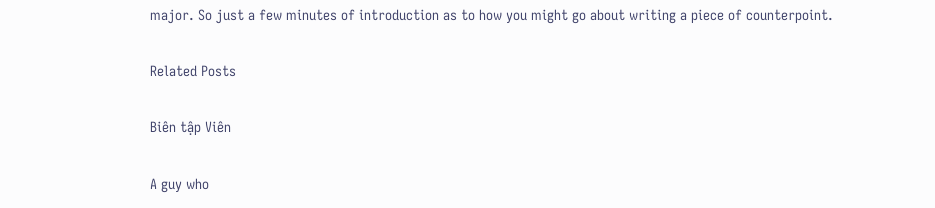major. So just a few minutes of introduction as to how you might go about writing a piece of counterpoint.

Related Posts

Biên tập Viên

A guy who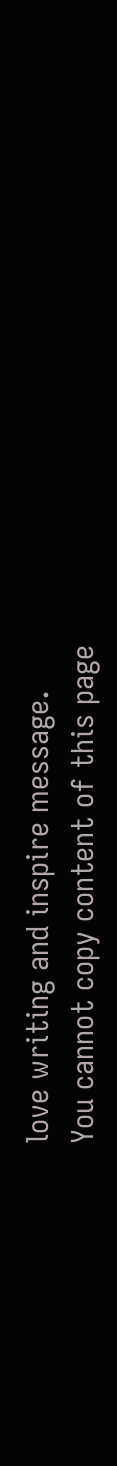love writing and inspire message.
You cannot copy content of this page